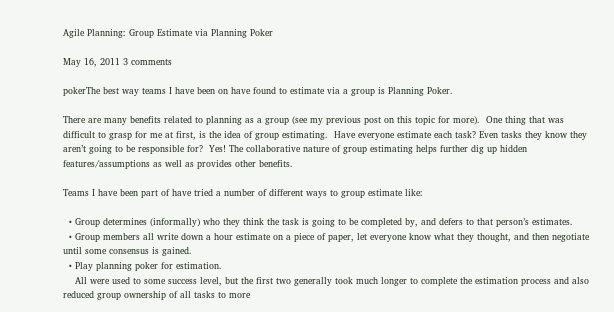Agile Planning: Group Estimate via Planning Poker

May 16, 2011 3 comments

pokerThe best way teams I have been on have found to estimate via a group is Planning Poker.

There are many benefits related to planning as a group (see my previous post on this topic for more).  One thing that was difficult to grasp for me at first, is the idea of group estimating.  Have everyone estimate each task? Even tasks they know they aren’t going to be responsible for?  Yes! The collaborative nature of group estimating helps further dig up hidden features/assumptions as well as provides other benefits.

Teams I have been part of have tried a number of different ways to group estimate like:

  • Group determines (informally) who they think the task is going to be completed by, and defers to that person’s estimates.
  • Group members all write down a hour estimate on a piece of paper, let everyone know what they thought, and then negotiate until some consensus is gained.
  • Play planning poker for estimation.
    All were used to some success level, but the first two generally took much longer to complete the estimation process and also reduced group ownership of all tasks to more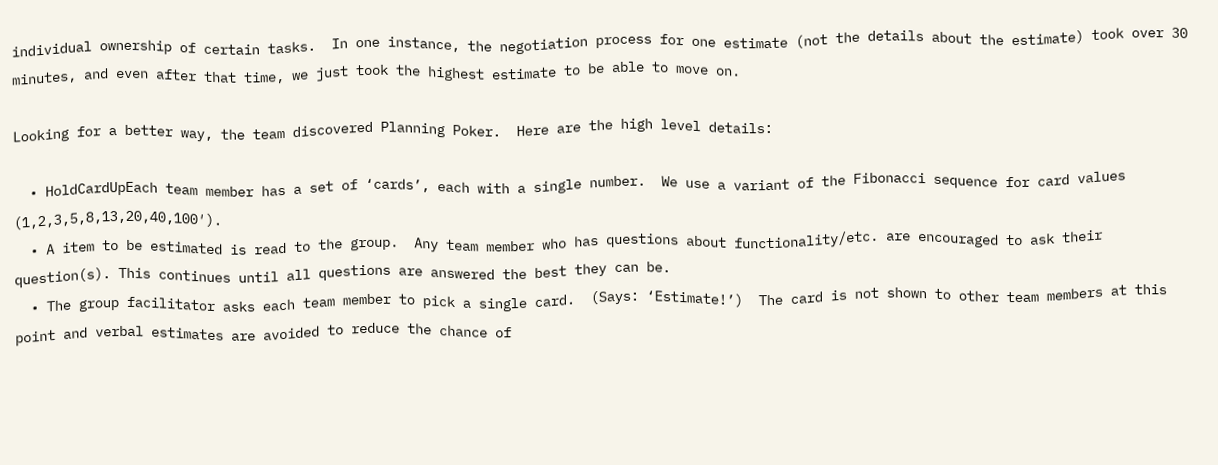individual ownership of certain tasks.  In one instance, the negotiation process for one estimate (not the details about the estimate) took over 30 minutes, and even after that time, we just took the highest estimate to be able to move on.

Looking for a better way, the team discovered Planning Poker.  Here are the high level details:

  • HoldCardUpEach team member has a set of ‘cards’, each with a single number.  We use a variant of the Fibonacci sequence for card values (1,2,3,5,8,13,20,40,100′).
  • A item to be estimated is read to the group.  Any team member who has questions about functionality/etc. are encouraged to ask their question(s). This continues until all questions are answered the best they can be.
  • The group facilitator asks each team member to pick a single card.  (Says: ‘Estimate!’)  The card is not shown to other team members at this point and verbal estimates are avoided to reduce the chance of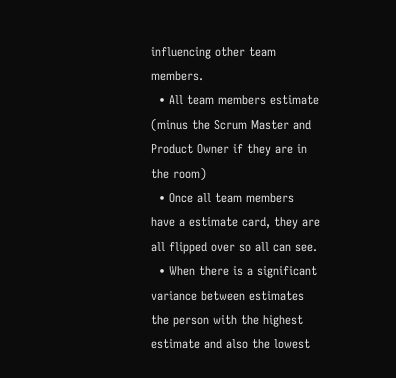influencing other team members.
  • All team members estimate (minus the Scrum Master and Product Owner if they are in the room)
  • Once all team members have a estimate card, they are all flipped over so all can see.
  • When there is a significant variance between estimates the person with the highest estimate and also the lowest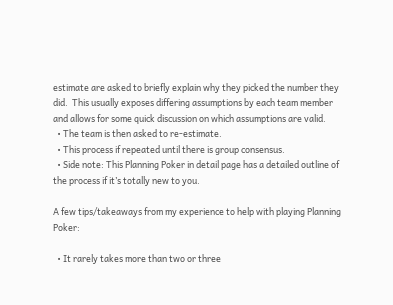estimate are asked to briefly explain why they picked the number they did.  This usually exposes differing assumptions by each team member and allows for some quick discussion on which assumptions are valid.
  • The team is then asked to re-estimate.
  • This process if repeated until there is group consensus.
  • Side note: This Planning Poker in detail page has a detailed outline of the process if it’s totally new to you.

A few tips/takeaways from my experience to help with playing Planning Poker:

  • It rarely takes more than two or three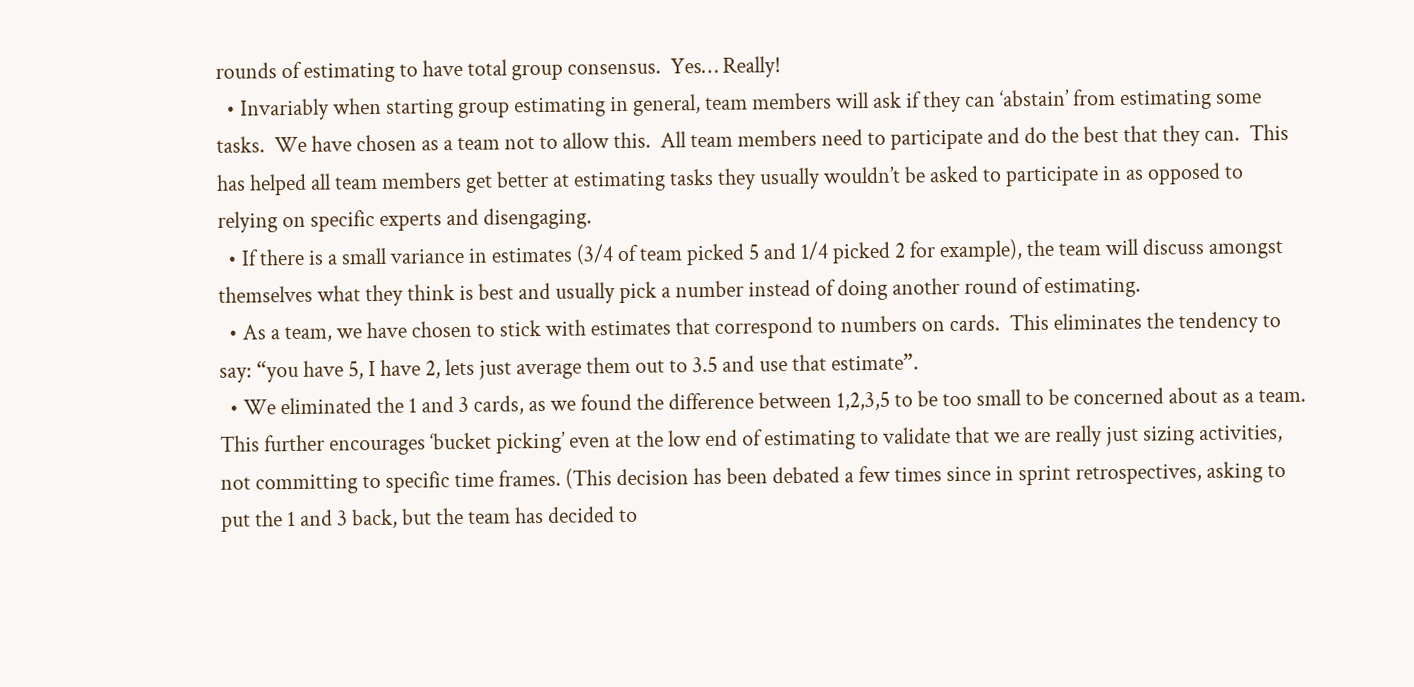rounds of estimating to have total group consensus.  Yes… Really!
  • Invariably when starting group estimating in general, team members will ask if they can ‘abstain’ from estimating some tasks.  We have chosen as a team not to allow this.  All team members need to participate and do the best that they can.  This has helped all team members get better at estimating tasks they usually wouldn’t be asked to participate in as opposed to relying on specific experts and disengaging.
  • If there is a small variance in estimates (3/4 of team picked 5 and 1/4 picked 2 for example), the team will discuss amongst themselves what they think is best and usually pick a number instead of doing another round of estimating.
  • As a team, we have chosen to stick with estimates that correspond to numbers on cards.  This eliminates the tendency to say: “you have 5, I have 2, lets just average them out to 3.5 and use that estimate”.
  • We eliminated the 1 and 3 cards, as we found the difference between 1,2,3,5 to be too small to be concerned about as a team.  This further encourages ‘bucket picking’ even at the low end of estimating to validate that we are really just sizing activities, not committing to specific time frames. (This decision has been debated a few times since in sprint retrospectives, asking to put the 1 and 3 back, but the team has decided to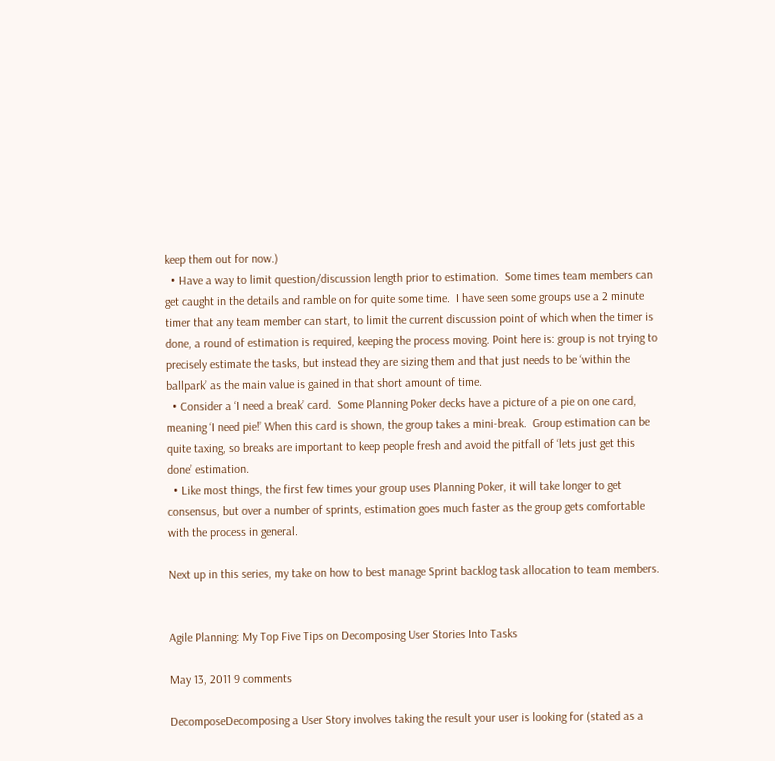keep them out for now.)
  • Have a way to limit question/discussion length prior to estimation.  Some times team members can get caught in the details and ramble on for quite some time.  I have seen some groups use a 2 minute timer that any team member can start, to limit the current discussion point of which when the timer is done, a round of estimation is required, keeping the process moving. Point here is: group is not trying to precisely estimate the tasks, but instead they are sizing them and that just needs to be ‘within the ballpark’ as the main value is gained in that short amount of time.
  • Consider a ‘I need a break’ card.  Some Planning Poker decks have a picture of a pie on one card, meaning ‘I need pie!’ When this card is shown, the group takes a mini-break.  Group estimation can be quite taxing, so breaks are important to keep people fresh and avoid the pitfall of ‘lets just get this done’ estimation.
  • Like most things, the first few times your group uses Planning Poker, it will take longer to get consensus, but over a number of sprints, estimation goes much faster as the group gets comfortable with the process in general.

Next up in this series, my take on how to best manage Sprint backlog task allocation to team members.


Agile Planning: My Top Five Tips on Decomposing User Stories Into Tasks

May 13, 2011 9 comments

DecomposeDecomposing a User Story involves taking the result your user is looking for (stated as a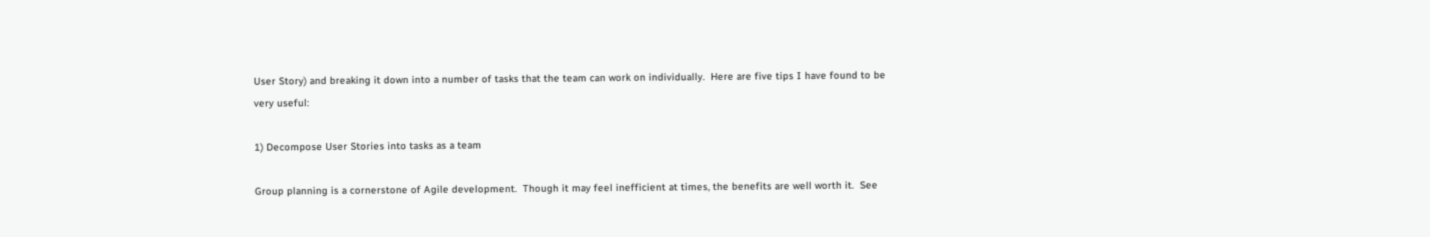User Story) and breaking it down into a number of tasks that the team can work on individually.  Here are five tips I have found to be very useful:

1) Decompose User Stories into tasks as a team

Group planning is a cornerstone of Agile development.  Though it may feel inefficient at times, the benefits are well worth it.  See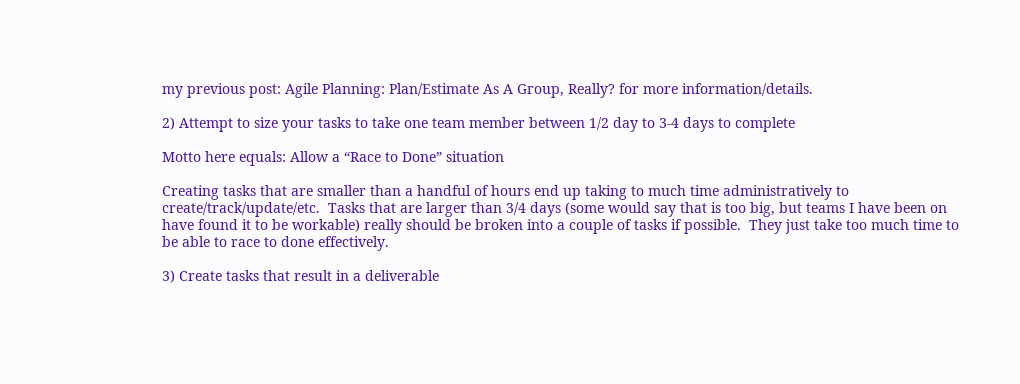my previous post: Agile Planning: Plan/Estimate As A Group, Really? for more information/details.

2) Attempt to size your tasks to take one team member between 1/2 day to 3-4 days to complete

Motto here equals: Allow a “Race to Done” situation

Creating tasks that are smaller than a handful of hours end up taking to much time administratively to create/track/update/etc.  Tasks that are larger than 3/4 days (some would say that is too big, but teams I have been on have found it to be workable) really should be broken into a couple of tasks if possible.  They just take too much time to be able to race to done effectively.

3) Create tasks that result in a deliverable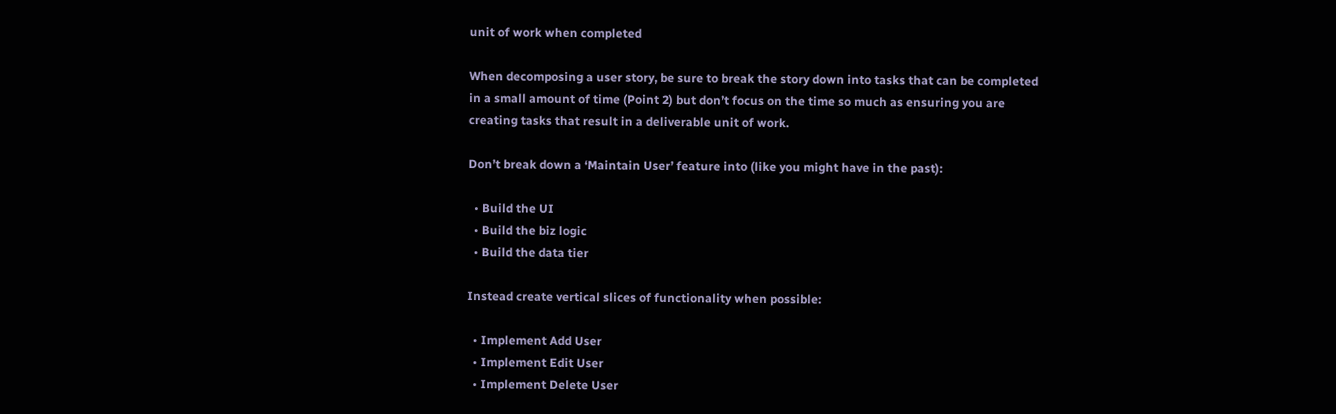unit of work when completed

When decomposing a user story, be sure to break the story down into tasks that can be completed in a small amount of time (Point 2) but don’t focus on the time so much as ensuring you are creating tasks that result in a deliverable unit of work.

Don’t break down a ‘Maintain User’ feature into (like you might have in the past):

  • Build the UI
  • Build the biz logic
  • Build the data tier

Instead create vertical slices of functionality when possible:

  • Implement Add User
  • Implement Edit User
  • Implement Delete User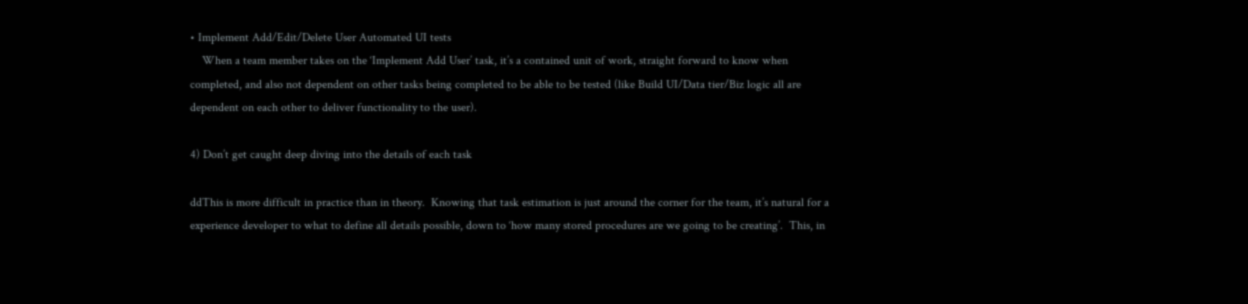• Implement Add/Edit/Delete User Automated UI tests
    When a team member takes on the ‘Implement Add User’ task, it’s a contained unit of work, straight forward to know when completed, and also not dependent on other tasks being completed to be able to be tested (like Build UI/Data tier/Biz logic all are dependent on each other to deliver functionality to the user).

4) Don’t get caught deep diving into the details of each task

ddThis is more difficult in practice than in theory.  Knowing that task estimation is just around the corner for the team, it’s natural for a experience developer to what to define all details possible, down to ‘how many stored procedures are we going to be creating’.  This, in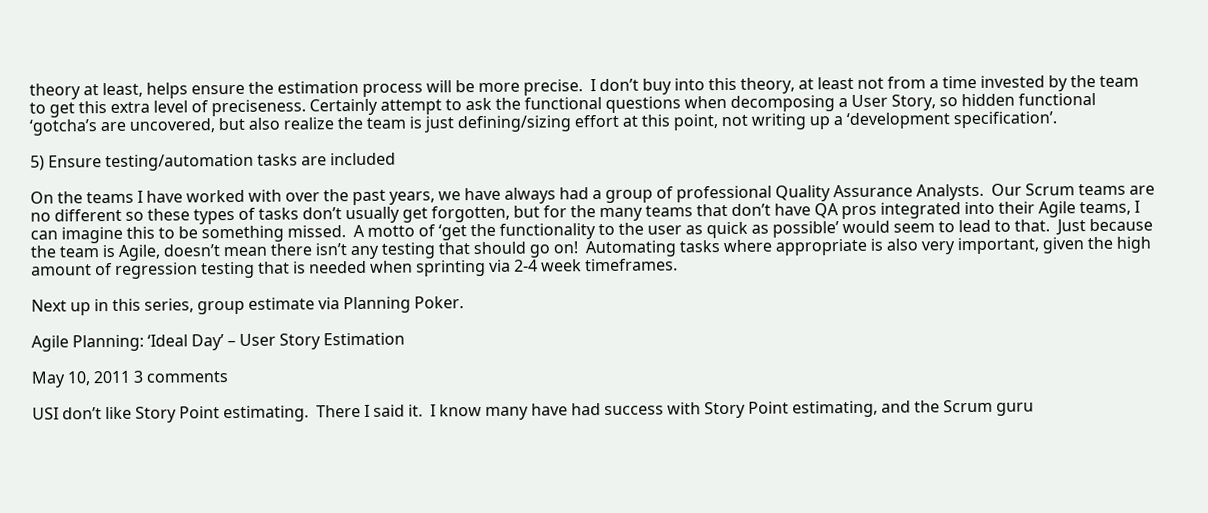theory at least, helps ensure the estimation process will be more precise.  I don’t buy into this theory, at least not from a time invested by the team to get this extra level of preciseness. Certainly attempt to ask the functional questions when decomposing a User Story, so hidden functional ‘gotcha’s are uncovered, but also realize the team is just defining/sizing effort at this point, not writing up a ‘development specification’.

5) Ensure testing/automation tasks are included

On the teams I have worked with over the past years, we have always had a group of professional Quality Assurance Analysts.  Our Scrum teams are no different so these types of tasks don’t usually get forgotten, but for the many teams that don’t have QA pros integrated into their Agile teams, I can imagine this to be something missed.  A motto of ‘get the functionality to the user as quick as possible’ would seem to lead to that.  Just because the team is Agile, doesn’t mean there isn’t any testing that should go on!  Automating tasks where appropriate is also very important, given the high amount of regression testing that is needed when sprinting via 2-4 week timeframes.

Next up in this series, group estimate via Planning Poker.

Agile Planning: ‘Ideal Day’ – User Story Estimation

May 10, 2011 3 comments

USI don’t like Story Point estimating.  There I said it.  I know many have had success with Story Point estimating, and the Scrum guru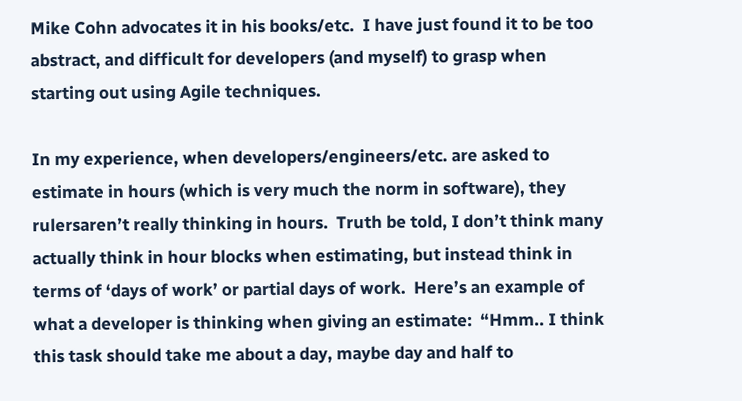Mike Cohn advocates it in his books/etc.  I have just found it to be too abstract, and difficult for developers (and myself) to grasp when starting out using Agile techniques.

In my experience, when developers/engineers/etc. are asked to estimate in hours (which is very much the norm in software), they rulersaren’t really thinking in hours.  Truth be told, I don’t think many actually think in hour blocks when estimating, but instead think in terms of ‘days of work’ or partial days of work.  Here’s an example of what a developer is thinking when giving an estimate:  “Hmm.. I think this task should take me about a day, maybe day and half to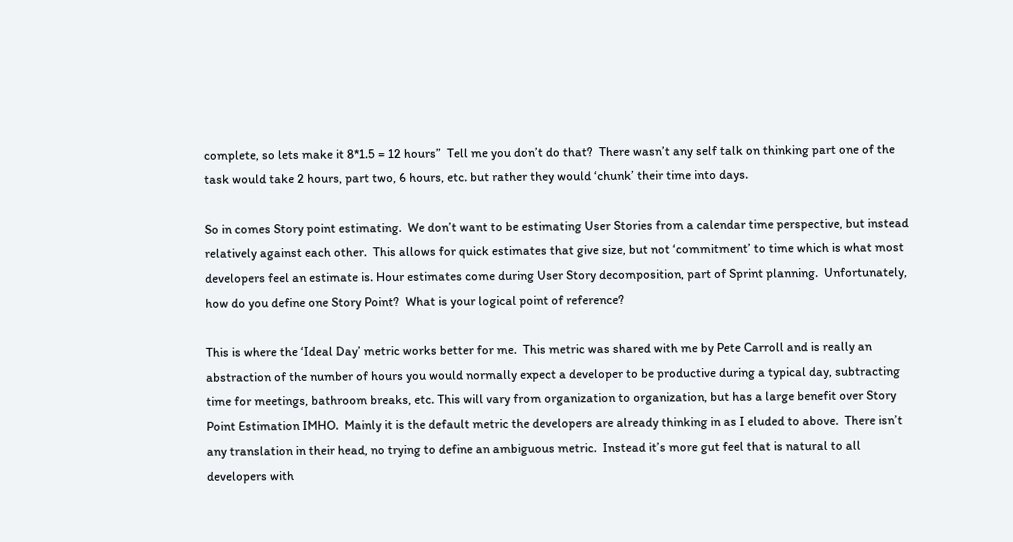complete, so lets make it 8*1.5 = 12 hours”  Tell me you don’t do that?  There wasn’t any self talk on thinking part one of the task would take 2 hours, part two, 6 hours, etc. but rather they would ‘chunk’ their time into days.

So in comes Story point estimating.  We don’t want to be estimating User Stories from a calendar time perspective, but instead relatively against each other.  This allows for quick estimates that give size, but not ‘commitment’ to time which is what most developers feel an estimate is. Hour estimates come during User Story decomposition, part of Sprint planning.  Unfortunately, how do you define one Story Point?  What is your logical point of reference?

This is where the ‘Ideal Day’ metric works better for me.  This metric was shared with me by Pete Carroll and is really an abstraction of the number of hours you would normally expect a developer to be productive during a typical day, subtracting time for meetings, bathroom breaks, etc. This will vary from organization to organization, but has a large benefit over Story Point Estimation IMHO.  Mainly it is the default metric the developers are already thinking in as I eluded to above.  There isn’t any translation in their head, no trying to define an ambiguous metric.  Instead it’s more gut feel that is natural to all developers with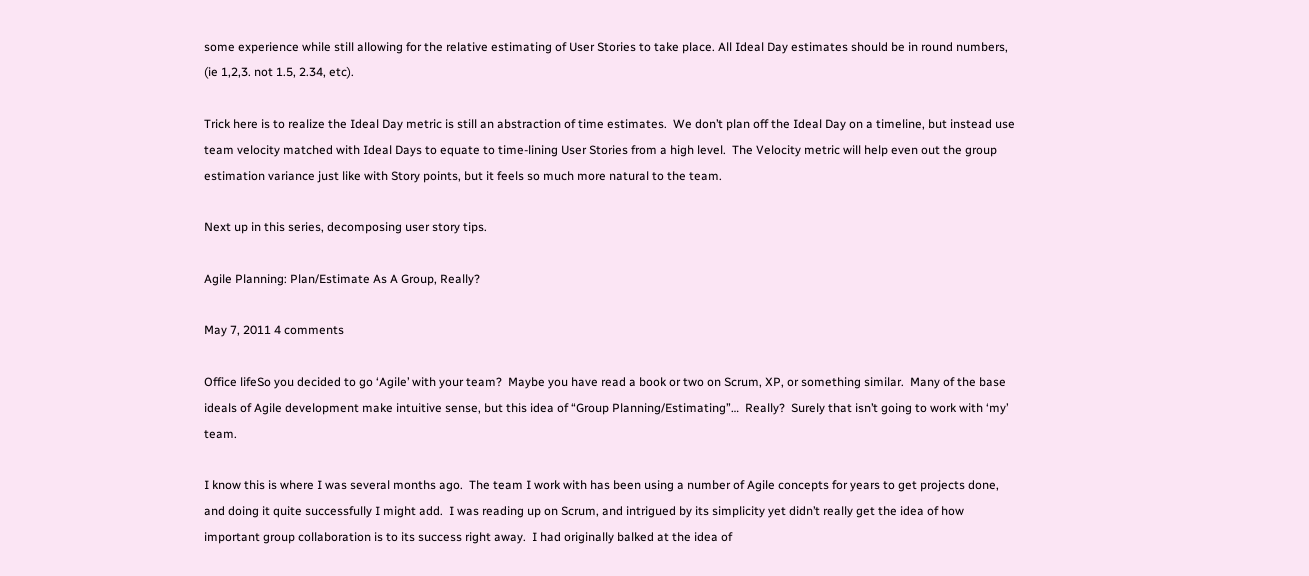some experience while still allowing for the relative estimating of User Stories to take place. All Ideal Day estimates should be in round numbers, (ie 1,2,3. not 1.5, 2.34, etc).

Trick here is to realize the Ideal Day metric is still an abstraction of time estimates.  We don’t plan off the Ideal Day on a timeline, but instead use team velocity matched with Ideal Days to equate to time-lining User Stories from a high level.  The Velocity metric will help even out the group estimation variance just like with Story points, but it feels so much more natural to the team.

Next up in this series, decomposing user story tips.

Agile Planning: Plan/Estimate As A Group, Really?

May 7, 2011 4 comments

Office lifeSo you decided to go ‘Agile’ with your team?  Maybe you have read a book or two on Scrum, XP, or something similar.  Many of the base ideals of Agile development make intuitive sense, but this idea of “Group Planning/Estimating”…  Really?  Surely that isn’t going to work with ‘my’ team.

I know this is where I was several months ago.  The team I work with has been using a number of Agile concepts for years to get projects done, and doing it quite successfully I might add.  I was reading up on Scrum, and intrigued by its simplicity yet didn’t really get the idea of how important group collaboration is to its success right away.  I had originally balked at the idea of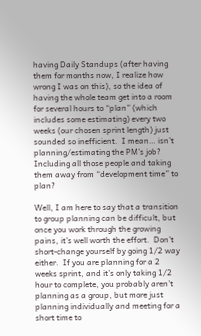having Daily Standups (after having them for months now, I realize how wrong I was on this), so the idea of having the whole team get into a room for several hours to “plan” (which includes some estimating) every two weeks (our chosen sprint length) just sounded so inefficient.  I mean… isn’t planning/estimating the PM’s job?  Including all those people and taking them away from “development time” to plan?

Well, I am here to say that a transition to group planning can be difficult, but once you work through the growing pains, it’s well worth the effort.  Don’t short-change yourself by going 1/2 way either.  If you are planning for a 2 weeks sprint, and it’s only taking 1/2 hour to complete, you probably aren’t planning as a group, but more just planning individually and meeting for a short time to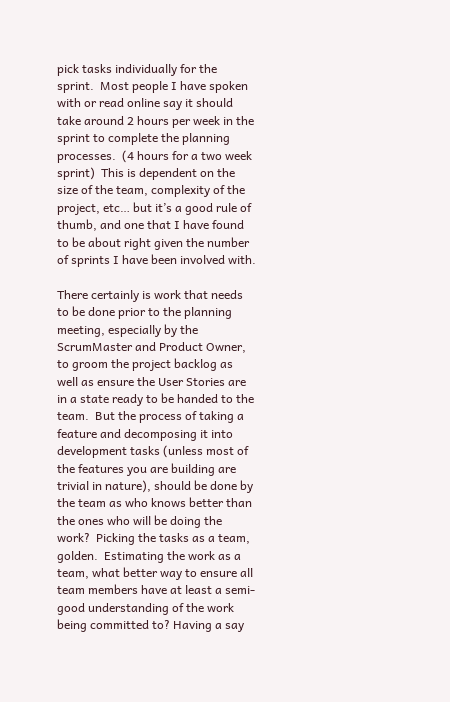pick tasks individually for the sprint.  Most people I have spoken with or read online say it should take around 2 hours per week in the sprint to complete the planning processes.  (4 hours for a two week sprint)  This is dependent on the size of the team, complexity of the project, etc… but it’s a good rule of thumb, and one that I have found to be about right given the number of sprints I have been involved with.

There certainly is work that needs to be done prior to the planning meeting, especially by the ScrumMaster and Product Owner, to groom the project backlog as well as ensure the User Stories are in a state ready to be handed to the team.  But the process of taking a feature and decomposing it into development tasks (unless most of the features you are building are trivial in nature), should be done by the team as who knows better than the ones who will be doing the work?  Picking the tasks as a team, golden.  Estimating the work as a team, what better way to ensure all team members have at least a semi-good understanding of the work being committed to? Having a say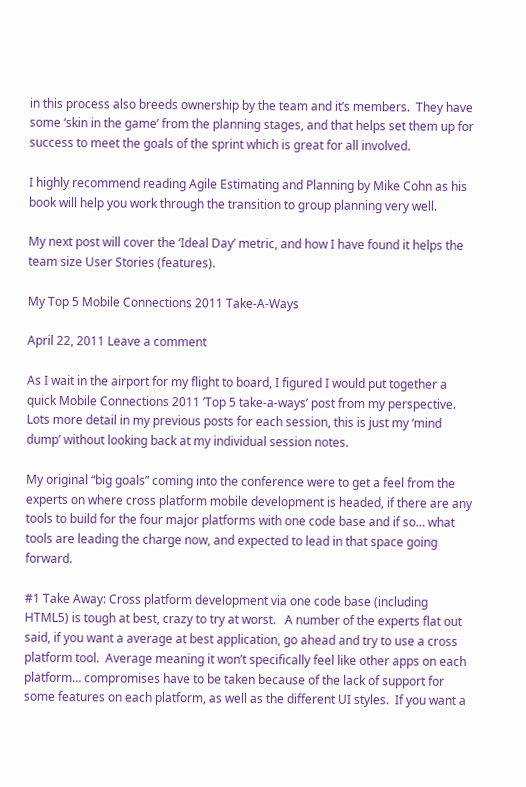in this process also breeds ownership by the team and it’s members.  They have some ‘skin in the game’ from the planning stages, and that helps set them up for success to meet the goals of the sprint which is great for all involved.

I highly recommend reading Agile Estimating and Planning by Mike Cohn as his book will help you work through the transition to group planning very well.

My next post will cover the ‘Ideal Day’ metric, and how I have found it helps the team size User Stories (features).

My Top 5 Mobile Connections 2011 Take-A-Ways

April 22, 2011 Leave a comment

As I wait in the airport for my flight to board, I figured I would put together a quick Mobile Connections 2011 ’Top 5 take-a-ways’ post from my perspective. Lots more detail in my previous posts for each session, this is just my ‘mind dump’ without looking back at my individual session notes.

My original “big goals” coming into the conference were to get a feel from the experts on where cross platform mobile development is headed, if there are any tools to build for the four major platforms with one code base and if so… what tools are leading the charge now, and expected to lead in that space going forward.

#1 Take Away: Cross platform development via one code base (including HTML5) is tough at best, crazy to try at worst.   A number of the experts flat out said, if you want a average at best application, go ahead and try to use a cross platform tool.  Average meaning it won’t specifically feel like other apps on each platform… compromises have to be taken because of the lack of support for some features on each platform, as well as the different UI styles.  If you want a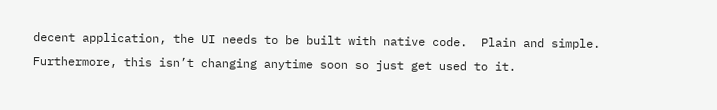decent application, the UI needs to be built with native code.  Plain and simple.  Furthermore, this isn’t changing anytime soon so just get used to it.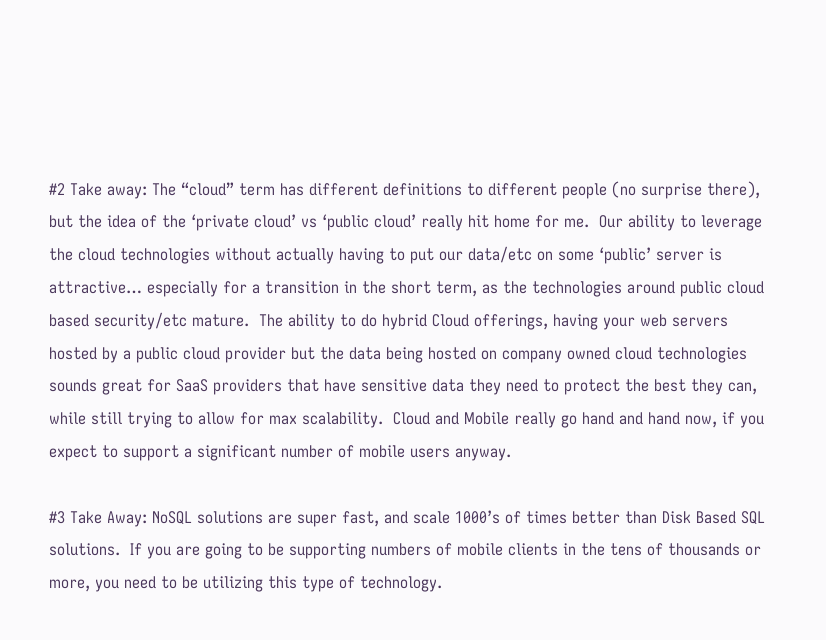#2 Take away: The “cloud” term has different definitions to different people (no surprise there), but the idea of the ‘private cloud’ vs ‘public cloud’ really hit home for me.  Our ability to leverage the cloud technologies without actually having to put our data/etc on some ‘public’ server is attractive… especially for a transition in the short term, as the technologies around public cloud based security/etc mature.  The ability to do hybrid Cloud offerings, having your web servers hosted by a public cloud provider but the data being hosted on company owned cloud technologies sounds great for SaaS providers that have sensitive data they need to protect the best they can, while still trying to allow for max scalability.  Cloud and Mobile really go hand and hand now, if you expect to support a significant number of mobile users anyway.

#3 Take Away: NoSQL solutions are super fast, and scale 1000’s of times better than Disk Based SQL solutions.  If you are going to be supporting numbers of mobile clients in the tens of thousands or more, you need to be utilizing this type of technology.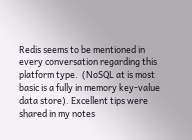Redis seems to be mentioned in every conversation regarding this platform type.  (NoSQL at is most basic is a fully in memory key-value data store). Excellent tips were shared in my notes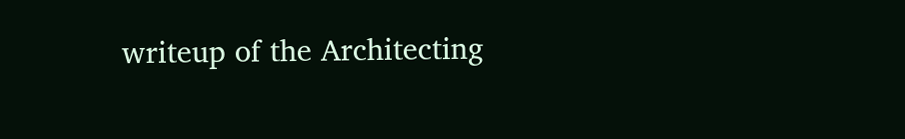writeup of the Architecting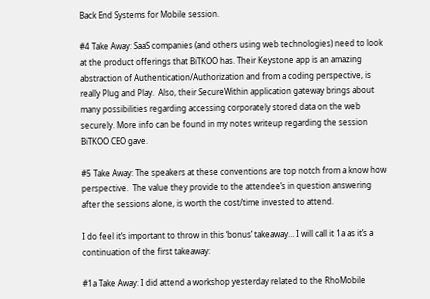Back End Systems for Mobile session.

#4 Take Away: SaaS companies (and others using web technologies) need to look at the product offerings that BiTKOO has. Their Keystone app is an amazing abstraction of Authentication/Authorization and from a coding perspective, is really Plug and Play.  Also, their SecureWithin application gateway brings about many possibilities regarding accessing corporately stored data on the web securely. More info can be found in my notes writeup regarding the session BiTKOO CEO gave.

#5 Take Away: The speakers at these conventions are top notch from a know how perspective.  The value they provide to the attendee’s in question answering after the sessions alone, is worth the cost/time invested to attend.

I do feel it’s important to throw in this ‘bonus’ takeaway… I will call it 1a as it’s a continuation of the first takeaway:

#1a Take Away: I did attend a workshop yesterday related to the RhoMobile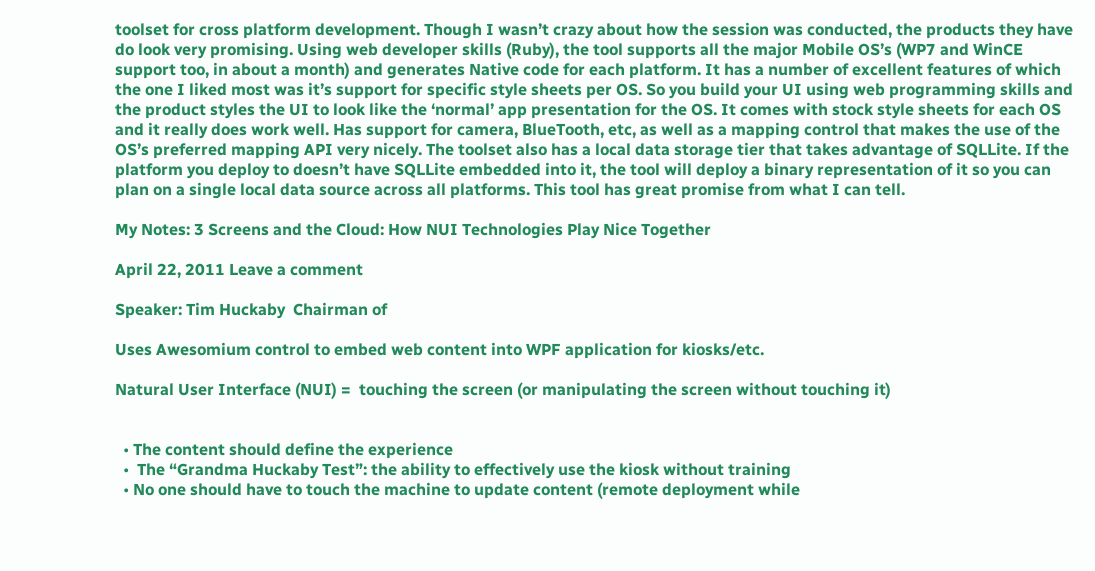toolset for cross platform development. Though I wasn’t crazy about how the session was conducted, the products they have do look very promising. Using web developer skills (Ruby), the tool supports all the major Mobile OS’s (WP7 and WinCE support too, in about a month) and generates Native code for each platform. It has a number of excellent features of which the one I liked most was it’s support for specific style sheets per OS. So you build your UI using web programming skills and the product styles the UI to look like the ‘normal’ app presentation for the OS. It comes with stock style sheets for each OS and it really does work well. Has support for camera, BlueTooth, etc, as well as a mapping control that makes the use of the OS’s preferred mapping API very nicely. The toolset also has a local data storage tier that takes advantage of SQLLite. If the platform you deploy to doesn’t have SQLLite embedded into it, the tool will deploy a binary representation of it so you can plan on a single local data source across all platforms. This tool has great promise from what I can tell.

My Notes: 3 Screens and the Cloud: How NUI Technologies Play Nice Together

April 22, 2011 Leave a comment

Speaker: Tim Huckaby  Chairman of

Uses Awesomium control to embed web content into WPF application for kiosks/etc.

Natural User Interface (NUI) =  touching the screen (or manipulating the screen without touching it)


  • The content should define the experience
  •  The “Grandma Huckaby Test”: the ability to effectively use the kiosk without training
  • No one should have to touch the machine to update content (remote deployment while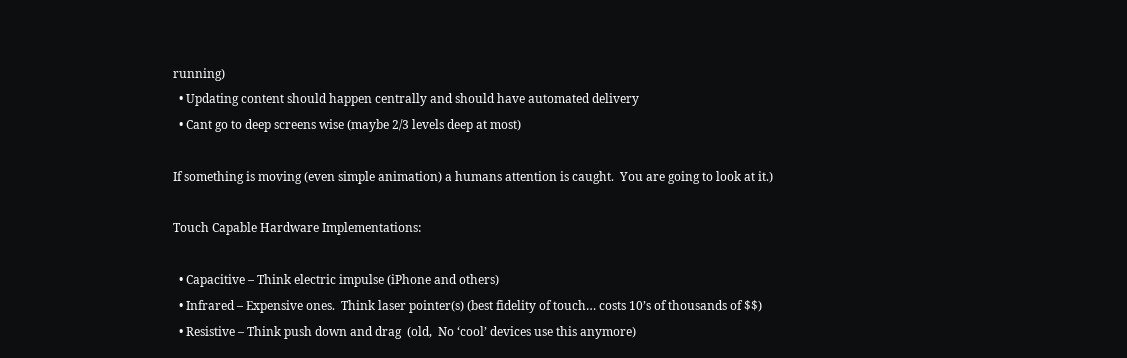running)
  • Updating content should happen centrally and should have automated delivery
  • Cant go to deep screens wise (maybe 2/3 levels deep at most)

If something is moving (even simple animation) a humans attention is caught.  You are going to look at it.)

Touch Capable Hardware Implementations:

  • Capacitive – Think electric impulse (iPhone and others)
  • Infrared – Expensive ones.  Think laser pointer(s) (best fidelity of touch… costs 10’s of thousands of $$)
  • Resistive – Think push down and drag  (old,  No ‘cool’ devices use this anymore)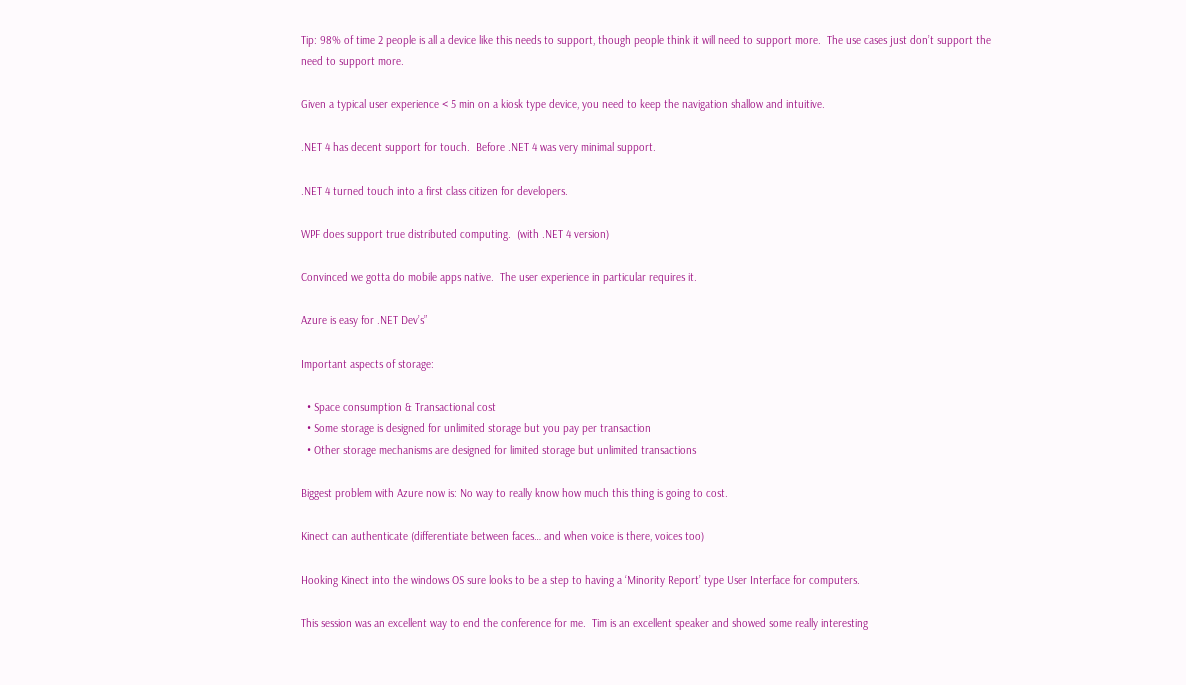Tip: 98% of time 2 people is all a device like this needs to support, though people think it will need to support more.  The use cases just don’t support the need to support more.

Given a typical user experience < 5 min on a kiosk type device, you need to keep the navigation shallow and intuitive.

.NET 4 has decent support for touch.  Before .NET 4 was very minimal support.

.NET 4 turned touch into a first class citizen for developers.

WPF does support true distributed computing.  (with .NET 4 version)

Convinced we gotta do mobile apps native.  The user experience in particular requires it.

Azure is easy for .NET Dev’s”

Important aspects of storage:

  • Space consumption & Transactional cost
  • Some storage is designed for unlimited storage but you pay per transaction
  • Other storage mechanisms are designed for limited storage but unlimited transactions

Biggest problem with Azure now is: No way to really know how much this thing is going to cost.

Kinect can authenticate (differentiate between faces… and when voice is there, voices too)

Hooking Kinect into the windows OS sure looks to be a step to having a ‘Minority Report’ type User Interface for computers.

This session was an excellent way to end the conference for me.  Tim is an excellent speaker and showed some really interesting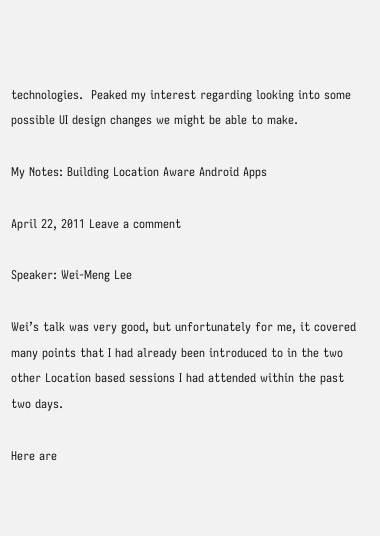technologies.  Peaked my interest regarding looking into some possible UI design changes we might be able to make.

My Notes: Building Location Aware Android Apps

April 22, 2011 Leave a comment

Speaker: Wei-Meng Lee

Wei’s talk was very good, but unfortunately for me, it covered many points that I had already been introduced to in the two other Location based sessions I had attended within the past two days.

Here are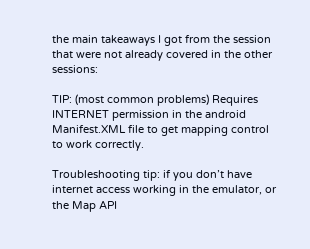the main takeaways I got from the session that were not already covered in the other sessions:

TIP: (most common problems) Requires INTERNET permission in the android Manifest.XML file to get mapping control to work correctly.

Troubleshooting tip: if you don’t have internet access working in the emulator, or the Map API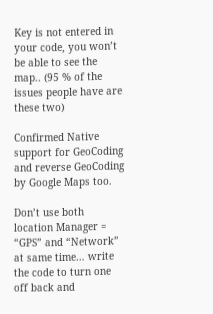Key is not entered in your code, you won’t be able to see the map.. (95 % of the issues people have are these two)

Confirmed Native support for GeoCoding and reverse GeoCoding by Google Maps too.

Don’t use both location Manager = “GPS” and “Network” at same time… write the code to turn one off back and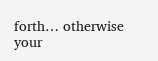forth… otherwise your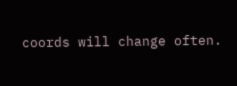coords will change often.